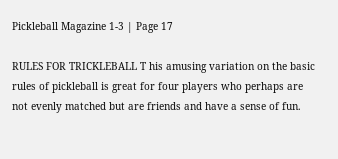Pickleball Magazine 1-3 | Page 17

RULES FOR TRICKLEBALL T his amusing variation on the basic rules of pickleball is great for four players who perhaps are not evenly matched but are friends and have a sense of fun.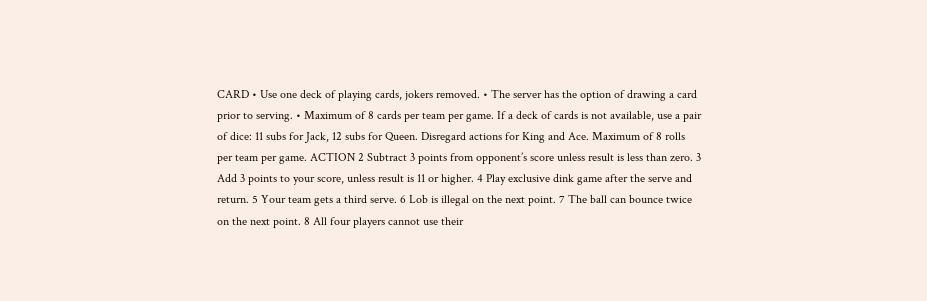CARD • Use one deck of playing cards, jokers removed. • The server has the option of drawing a card prior to serving. • Maximum of 8 cards per team per game. If a deck of cards is not available, use a pair of dice: 11 subs for Jack, 12 subs for Queen. Disregard actions for King and Ace. Maximum of 8 rolls per team per game. ACTION 2 Subtract 3 points from opponent’s score unless result is less than zero. 3 Add 3 points to your score, unless result is 11 or higher. 4 Play exclusive dink game after the serve and return. 5 Your team gets a third serve. 6 Lob is illegal on the next point. 7 The ball can bounce twice on the next point. 8 All four players cannot use their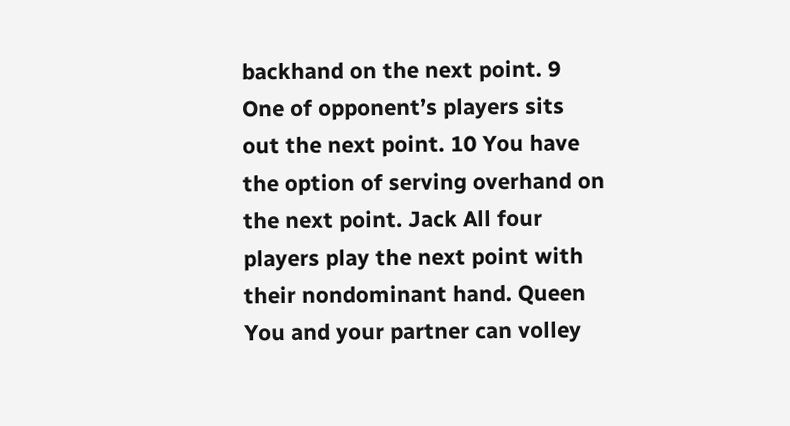backhand on the next point. 9 One of opponent’s players sits out the next point. 10 You have the option of serving overhand on the next point. Jack All four players play the next point with their nondominant hand. Queen You and your partner can volley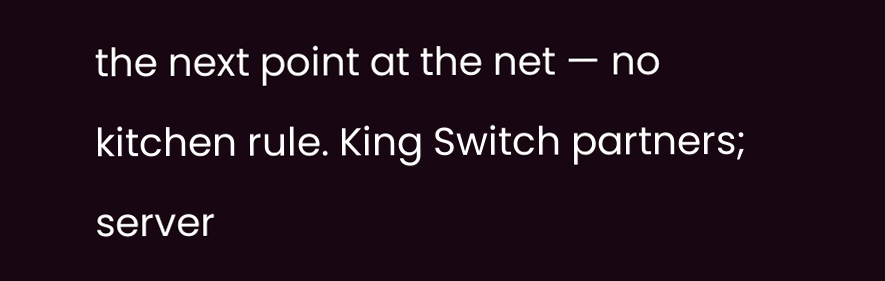the next point at the net — no kitchen rule. King Switch partners; server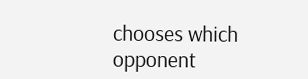chooses which opponent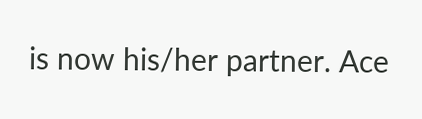is now his/her partner. Ace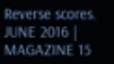Reverse scores. JUNE 2016 | MAGAZINE 15